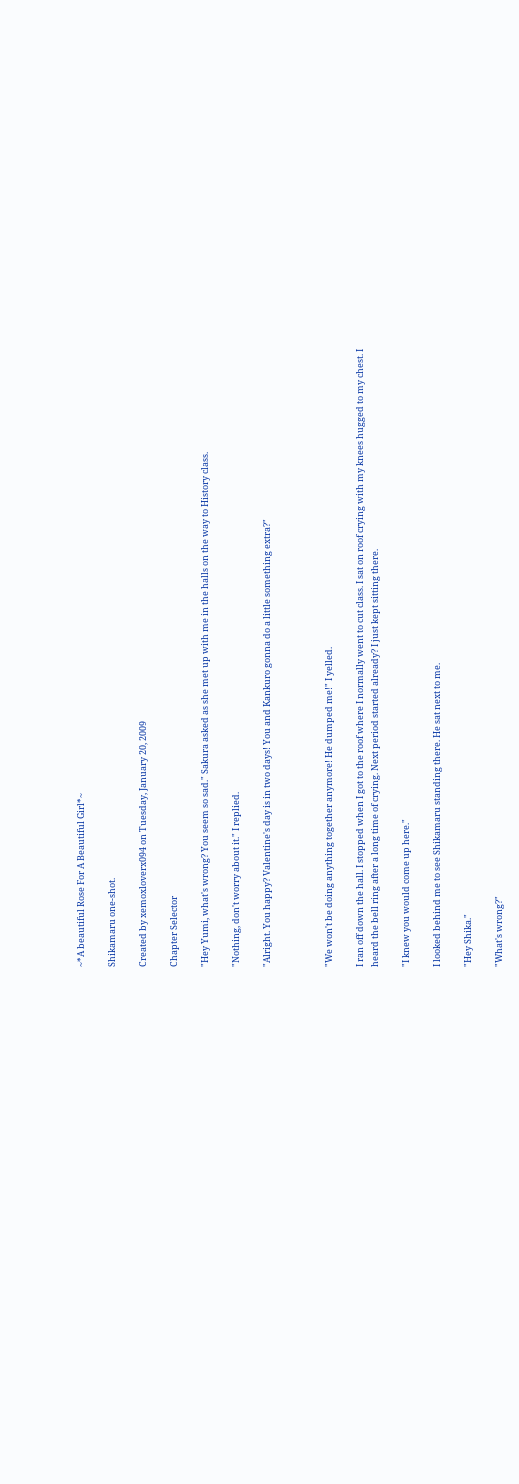~*A beautiful Rose For A Beautiful Girl*~

Shikamaru one-shot.

Created by xemoxloverx094 on Tuesday, January 20, 2009

Chapter Selector

"Hey Yumi, what's wrong? You seem so sad." Sakura asked as she met up with me in the halls on the way to History class.

"Nothing, don't worry about it." I replied.

"Alright. You happy? Valentine's day is in two days! You and Kankuro gonna do a little something extra?"



"We won't be doing anything together anymore! He dumped me!" I yelled.

I ran off down the hall. I stopped when I got to the roof where I normally went to cut class. I sat on roof crying with my knees hugged to my chest. I heard the bell ring after a long time of crying. Next period started already? I just kept sitting there.

"I knew you would come up here."

I looked behind me to see Shikamaru standing there. He sat next to me.

"Hey Shika."

"What's wrong?"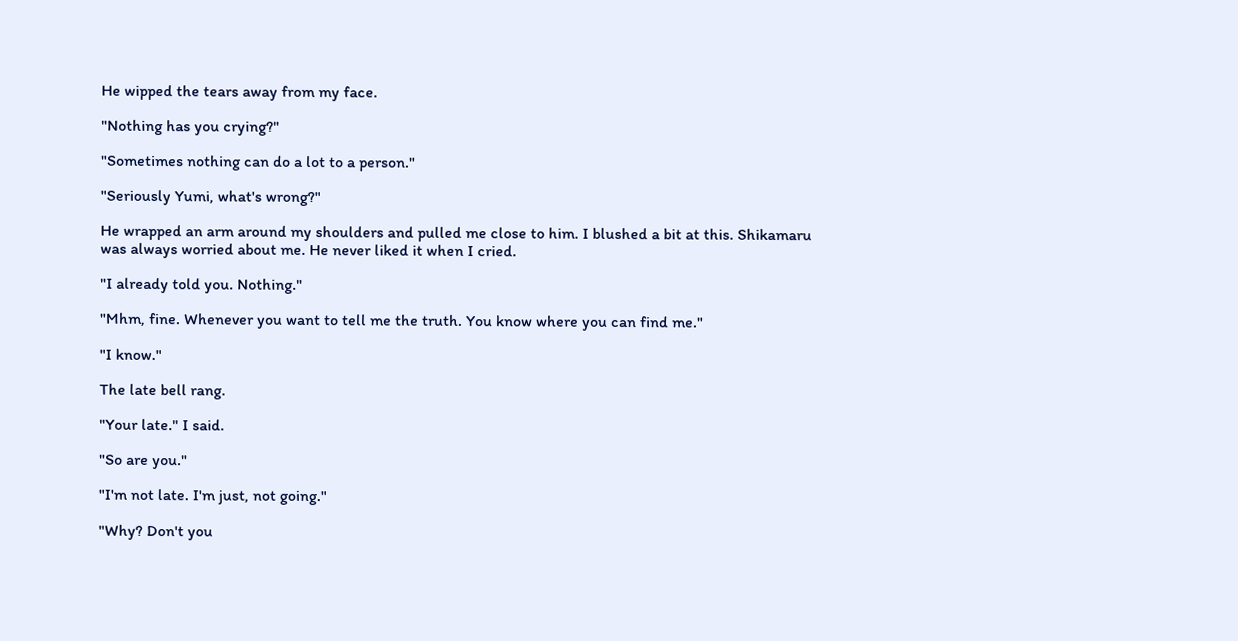He wipped the tears away from my face.

"Nothing has you crying?"

"Sometimes nothing can do a lot to a person."

"Seriously Yumi, what's wrong?"

He wrapped an arm around my shoulders and pulled me close to him. I blushed a bit at this. Shikamaru was always worried about me. He never liked it when I cried.

"I already told you. Nothing."

"Mhm, fine. Whenever you want to tell me the truth. You know where you can find me."

"I know."

The late bell rang.

"Your late." I said.

"So are you."

"I'm not late. I'm just, not going."

"Why? Don't you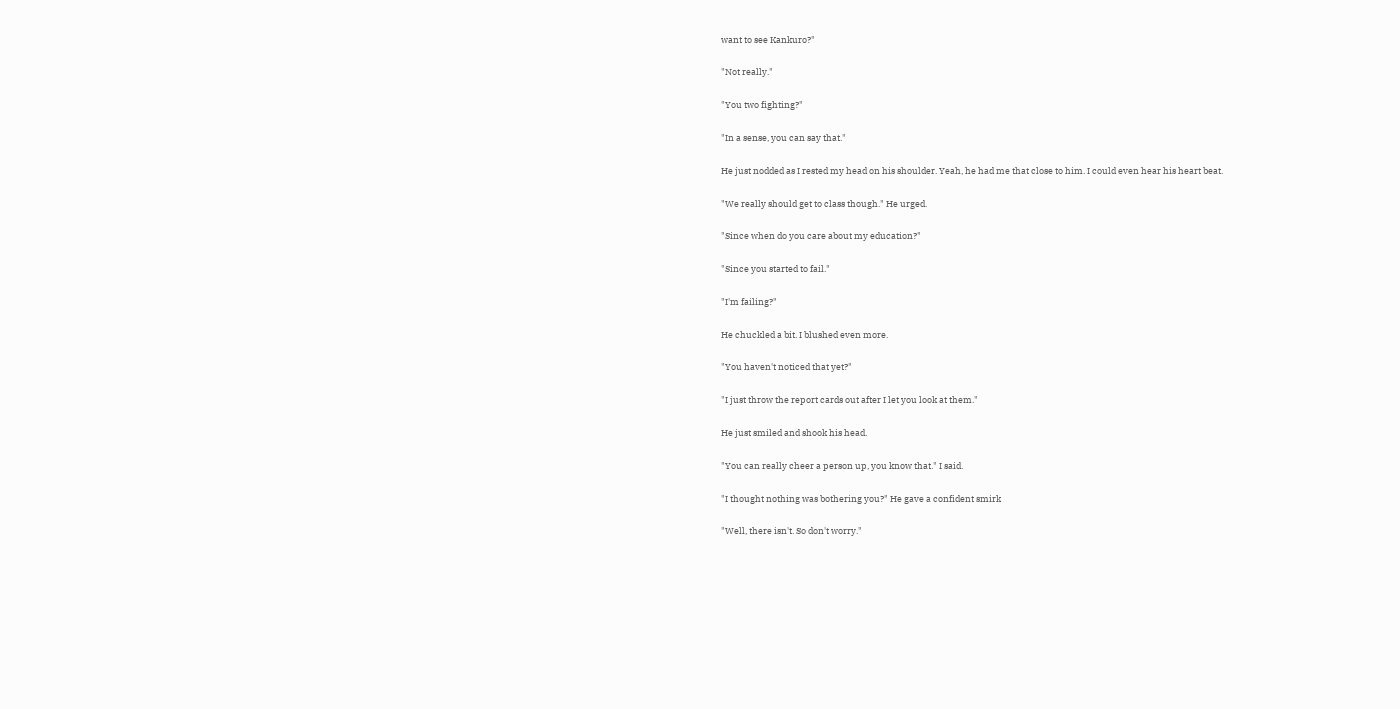want to see Kankuro?"

"Not really."

"You two fighting?"

"In a sense, you can say that."

He just nodded as I rested my head on his shoulder. Yeah, he had me that close to him. I could even hear his heart beat.

"We really should get to class though." He urged.

"Since when do you care about my education?"

"Since you started to fail."

"I'm failing?"

He chuckled a bit. I blushed even more.

"You haven't noticed that yet?"

"I just throw the report cards out after I let you look at them."

He just smiled and shook his head.

"You can really cheer a person up, you know that." I said.

"I thought nothing was bothering you?" He gave a confident smirk

"Well, there isn't. So don't worry."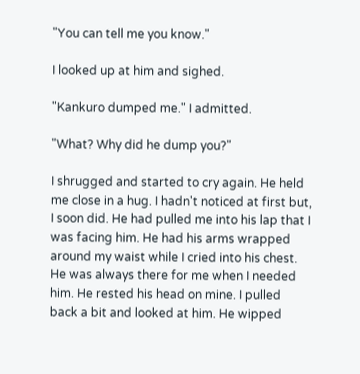"You can tell me you know."

I looked up at him and sighed.

"Kankuro dumped me." I admitted.

"What? Why did he dump you?"

I shrugged and started to cry again. He held me close in a hug. I hadn't noticed at first but, I soon did. He had pulled me into his lap that I was facing him. He had his arms wrapped around my waist while I cried into his chest. He was always there for me when I needed him. He rested his head on mine. I pulled back a bit and looked at him. He wipped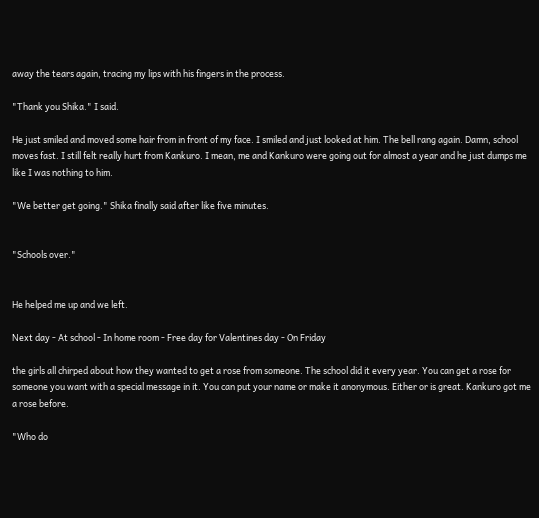away the tears again, tracing my lips with his fingers in the process.

"Thank you Shika." I said.

He just smiled and moved some hair from in front of my face. I smiled and just looked at him. The bell rang again. Damn, school moves fast. I still felt really hurt from Kankuro. I mean, me and Kankuro were going out for almost a year and he just dumps me like I was nothing to him.

"We better get going." Shika finally said after like five minutes.


"Schools over."


He helped me up and we left.

Next day - At school - In home room - Free day for Valentines day - On Friday

the girls all chirped about how they wanted to get a rose from someone. The school did it every year. You can get a rose for someone you want with a special message in it. You can put your name or make it anonymous. Either or is great. Kankuro got me a rose before.

"Who do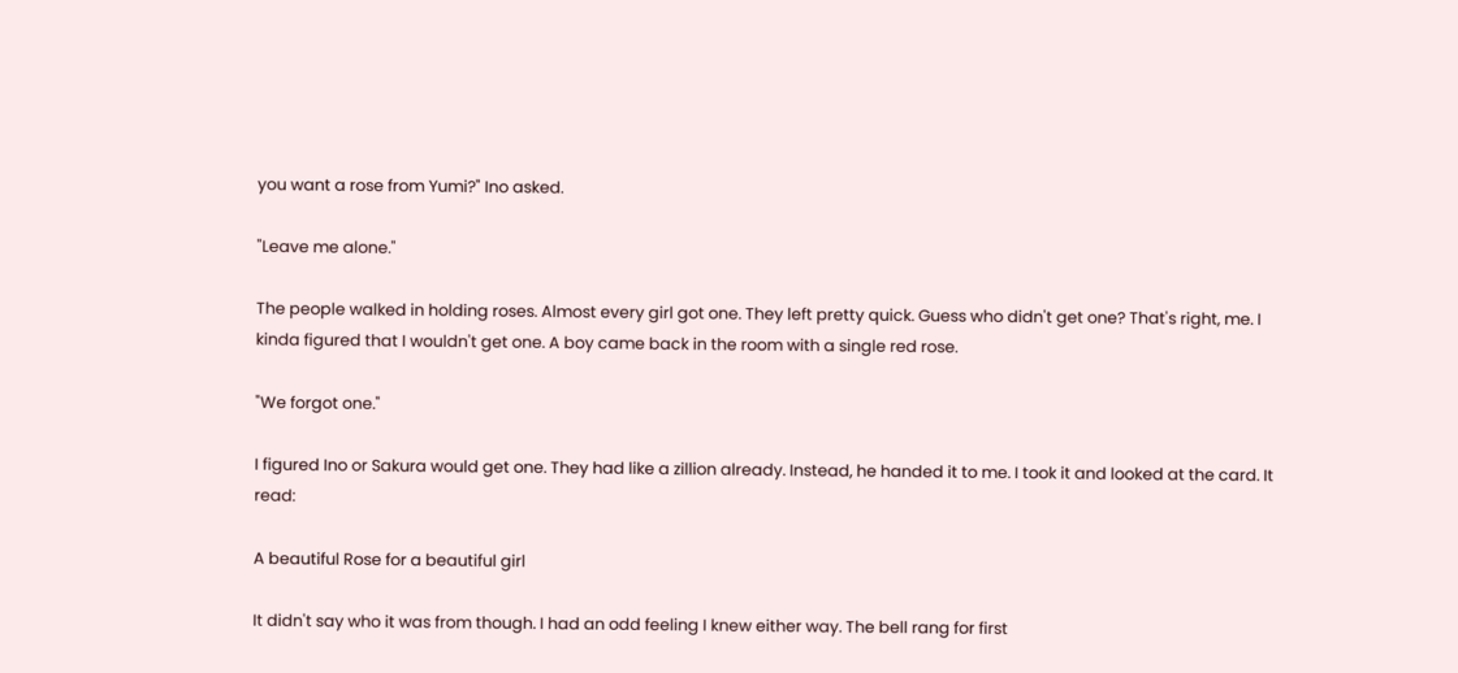you want a rose from Yumi?" Ino asked.

"Leave me alone."

The people walked in holding roses. Almost every girl got one. They left pretty quick. Guess who didn't get one? That's right, me. I kinda figured that I wouldn't get one. A boy came back in the room with a single red rose.

"We forgot one."

I figured Ino or Sakura would get one. They had like a zillion already. Instead, he handed it to me. I took it and looked at the card. It read:

A beautiful Rose for a beautiful girl

It didn't say who it was from though. I had an odd feeling I knew either way. The bell rang for first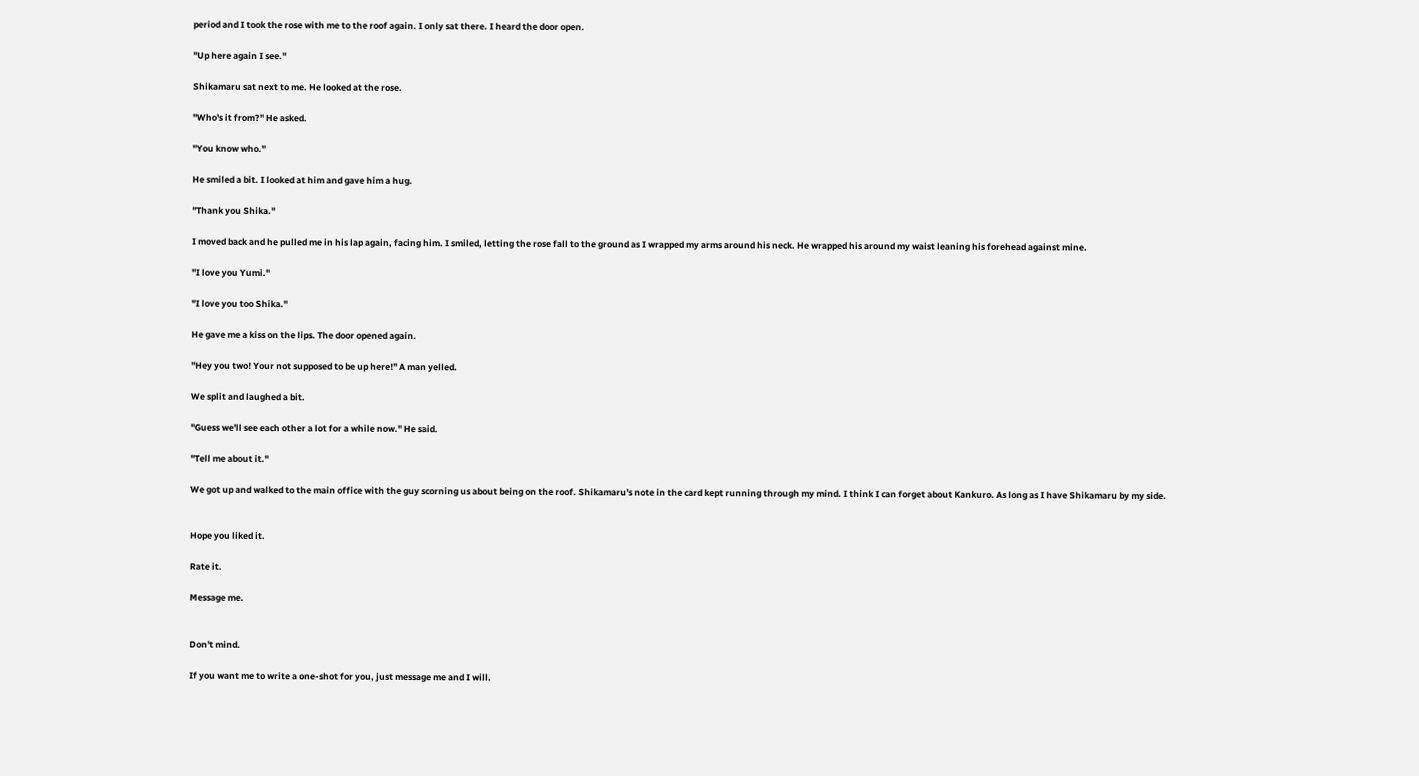period and I took the rose with me to the roof again. I only sat there. I heard the door open.

"Up here again I see."

Shikamaru sat next to me. He looked at the rose.

"Who's it from?" He asked.

"You know who."

He smiled a bit. I looked at him and gave him a hug.

"Thank you Shika."

I moved back and he pulled me in his lap again, facing him. I smiled, letting the rose fall to the ground as I wrapped my arms around his neck. He wrapped his around my waist leaning his forehead against mine.

"I love you Yumi."

"I love you too Shika."

He gave me a kiss on the lips. The door opened again.

"Hey you two! Your not supposed to be up here!" A man yelled.

We split and laughed a bit.

"Guess we'll see each other a lot for a while now." He said.

"Tell me about it."

We got up and walked to the main office with the guy scorning us about being on the roof. Shikamaru's note in the card kept running through my mind. I think I can forget about Kankuro. As long as I have Shikamaru by my side.


Hope you liked it.

Rate it.

Message me.


Don't mind.

If you want me to write a one-shot for you, just message me and I will.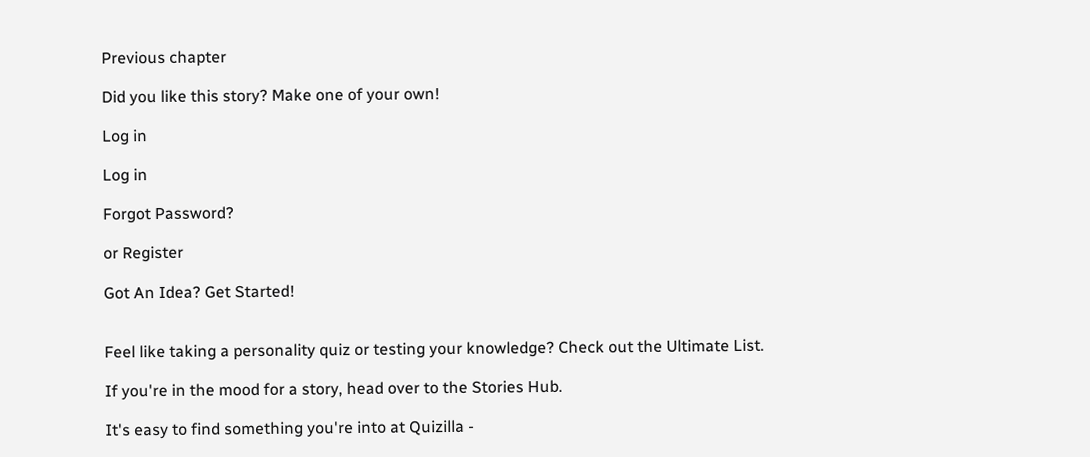Previous chapter

Did you like this story? Make one of your own!

Log in

Log in

Forgot Password?

or Register

Got An Idea? Get Started!


Feel like taking a personality quiz or testing your knowledge? Check out the Ultimate List.

If you're in the mood for a story, head over to the Stories Hub.

It's easy to find something you're into at Quizilla -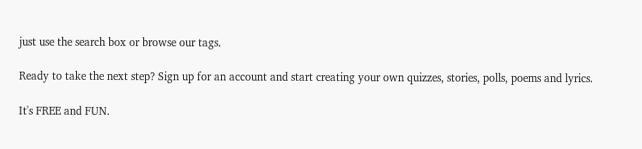just use the search box or browse our tags.

Ready to take the next step? Sign up for an account and start creating your own quizzes, stories, polls, poems and lyrics.

It's FREE and FUN.